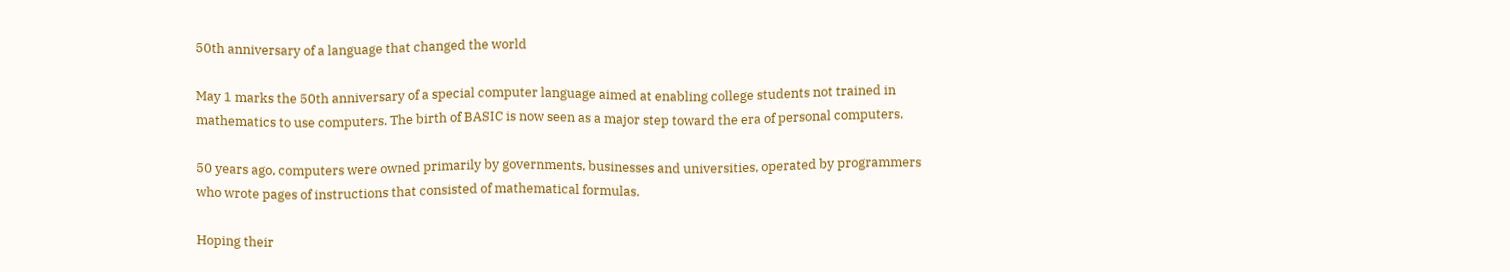50th anniversary of a language that changed the world

May 1 marks the 50th anniversary of a special computer language aimed at enabling college students not trained in mathematics to use computers. The birth of BASIC is now seen as a major step toward the era of personal computers.

50 years ago, computers were owned primarily by governments, businesses and universities, operated by programmers who wrote pages of instructions that consisted of mathematical formulas.

Hoping their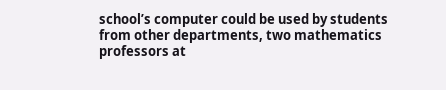school’s computer could be used by students from other departments, two mathematics professors at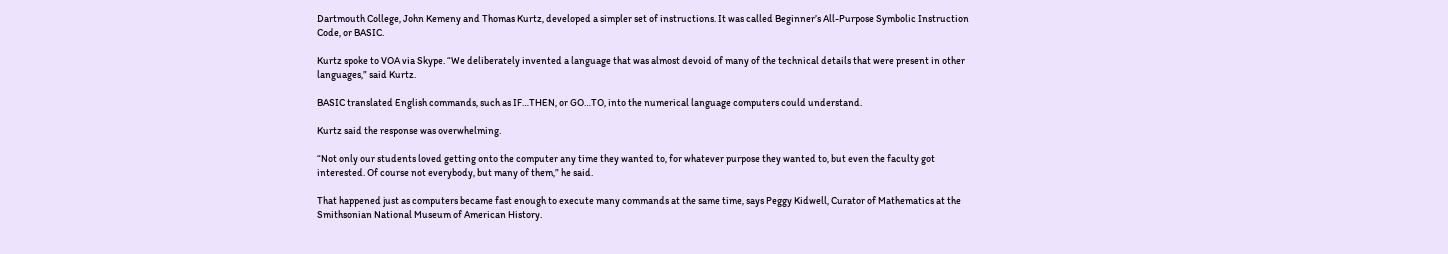Dartmouth College, John Kemeny and Thomas Kurtz, developed a simpler set of instructions. It was called Beginner’s All-Purpose Symbolic Instruction Code, or BASIC.

Kurtz spoke to VOA via Skype. “We deliberately invented a language that was almost devoid of many of the technical details that were present in other languages,” said Kurtz.

BASIC translated English commands, such as IF…THEN, or GO…TO, into the numerical language computers could understand.

Kurtz said the response was overwhelming.

“Not only our students loved getting onto the computer any time they wanted to, for whatever purpose they wanted to, but even the faculty got interested. Of course not everybody, but many of them,” he said.

That happened just as computers became fast enough to execute many commands at the same time, says Peggy Kidwell, Curator of Mathematics at the Smithsonian National Museum of American History.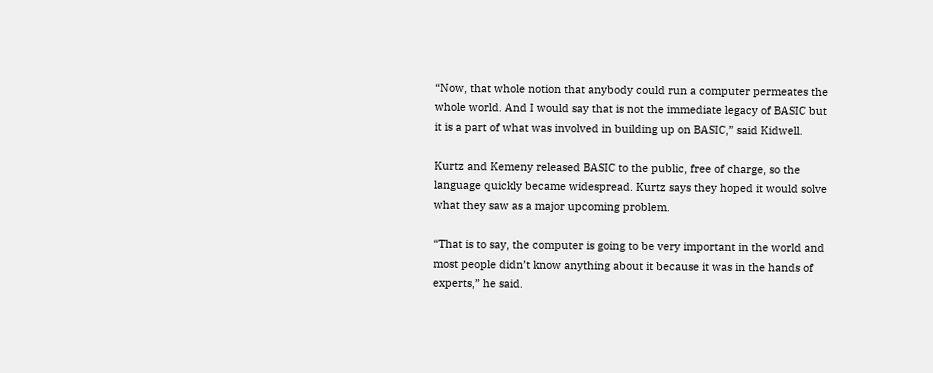“Now, that whole notion that anybody could run a computer permeates the whole world. And I would say that is not the immediate legacy of BASIC but it is a part of what was involved in building up on BASIC,” said Kidwell.

Kurtz and Kemeny released BASIC to the public, free of charge, so the language quickly became widespread. Kurtz says they hoped it would solve what they saw as a major upcoming problem.

“That is to say, the computer is going to be very important in the world and most people didn’t know anything about it because it was in the hands of experts,” he said.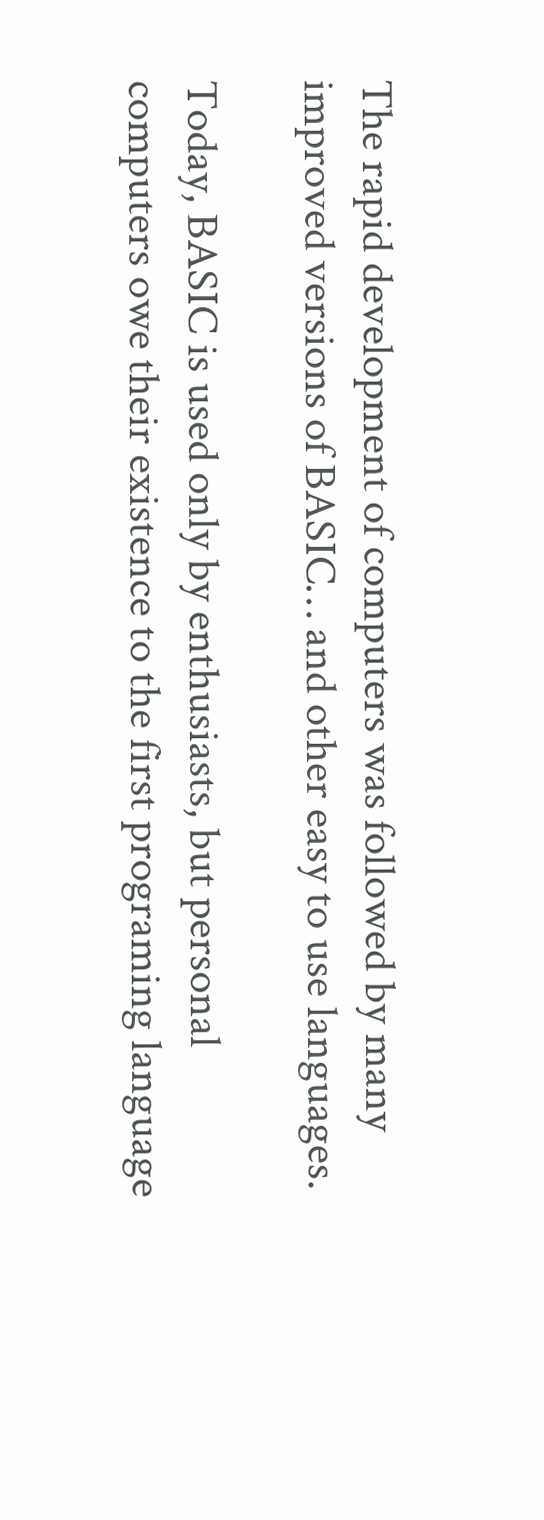The rapid development of computers was followed by many improved versions of BASIC… and other easy to use languages.

Today, BASIC is used only by enthusiasts, but personal computers owe their existence to the first programing language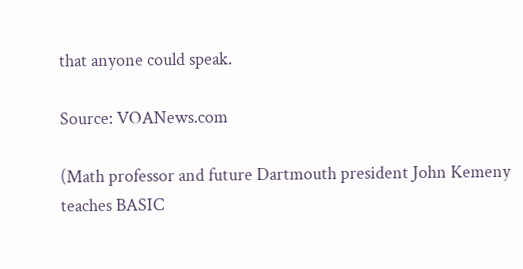that anyone could speak.

Source: VOANews.com

(Math professor and future Dartmouth president John Kemeny teaches BASIC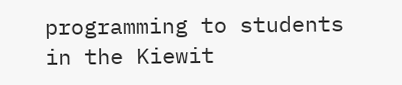programming to students in the Kiewit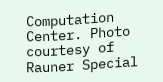Computation Center. Photo courtesy of Rauner Special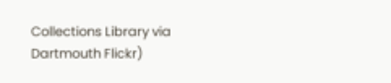Collections Library via Dartmouth Flickr)